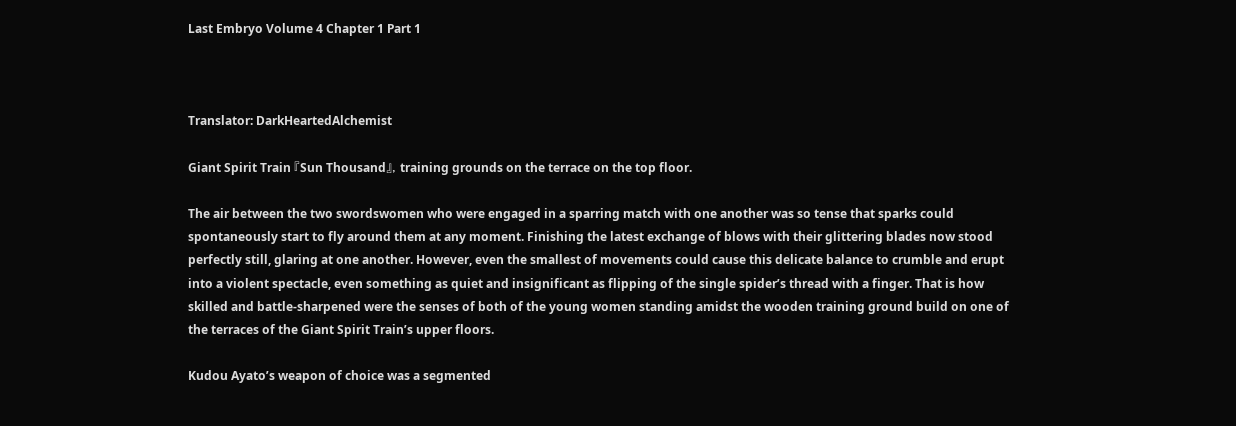Last Embryo Volume 4 Chapter 1 Part 1



Translator: DarkHeartedAlchemist

Giant Spirit Train 『Sun Thousand』, training grounds on the terrace on the top floor.

The air between the two swordswomen who were engaged in a sparring match with one another was so tense that sparks could spontaneously start to fly around them at any moment. Finishing the latest exchange of blows with their glittering blades now stood perfectly still, glaring at one another. However, even the smallest of movements could cause this delicate balance to crumble and erupt into a violent spectacle, even something as quiet and insignificant as flipping of the single spider’s thread with a finger. That is how skilled and battle-sharpened were the senses of both of the young women standing amidst the wooden training ground build on one of the terraces of the Giant Spirit Train’s upper floors.

Kudou Ayato’s weapon of choice was a segmented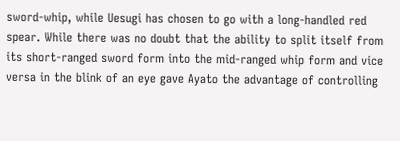sword-whip, while Uesugi has chosen to go with a long-handled red spear. While there was no doubt that the ability to split itself from its short-ranged sword form into the mid-ranged whip form and vice versa in the blink of an eye gave Ayato the advantage of controlling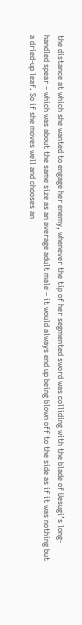the distance at which she wanted to engage her enemy, whenever the tip of her segmented sword was colliding with the blade of Uesugi’s long-handled spear – which was about the same size as an average adult male – it would always end up being blown off to the side as if it was nothing but a dried-up leaf. So if she moves well and chooses an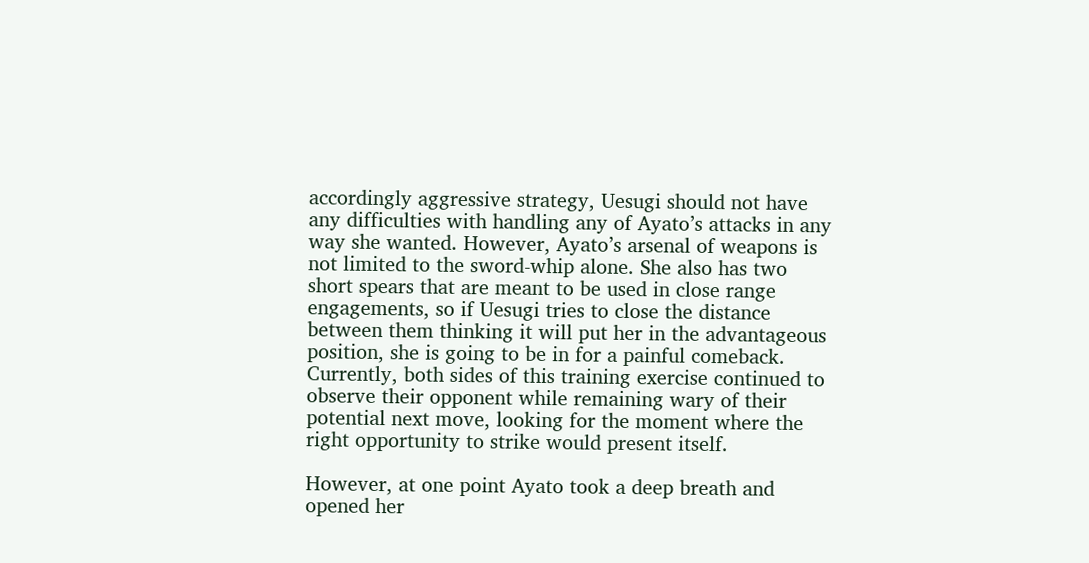accordingly aggressive strategy, Uesugi should not have any difficulties with handling any of Ayato’s attacks in any way she wanted. However, Ayato’s arsenal of weapons is not limited to the sword-whip alone. She also has two short spears that are meant to be used in close range engagements, so if Uesugi tries to close the distance between them thinking it will put her in the advantageous position, she is going to be in for a painful comeback. Currently, both sides of this training exercise continued to observe their opponent while remaining wary of their potential next move, looking for the moment where the right opportunity to strike would present itself.

However, at one point Ayato took a deep breath and opened her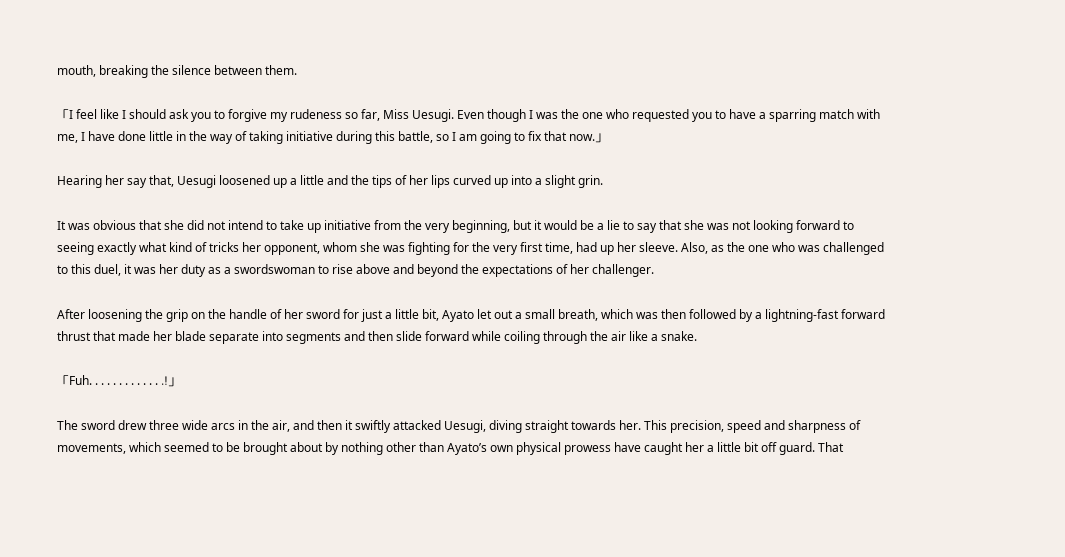mouth, breaking the silence between them.

「I feel like I should ask you to forgive my rudeness so far, Miss Uesugi. Even though I was the one who requested you to have a sparring match with me, I have done little in the way of taking initiative during this battle, so I am going to fix that now.」

Hearing her say that, Uesugi loosened up a little and the tips of her lips curved up into a slight grin.

It was obvious that she did not intend to take up initiative from the very beginning, but it would be a lie to say that she was not looking forward to seeing exactly what kind of tricks her opponent, whom she was fighting for the very first time, had up her sleeve. Also, as the one who was challenged to this duel, it was her duty as a swordswoman to rise above and beyond the expectations of her challenger.

After loosening the grip on the handle of her sword for just a little bit, Ayato let out a small breath, which was then followed by a lightning-fast forward thrust that made her blade separate into segments and then slide forward while coiling through the air like a snake.

「Fuh. . . . . . . . . . . . .!」

The sword drew three wide arcs in the air, and then it swiftly attacked Uesugi, diving straight towards her. This precision, speed and sharpness of movements, which seemed to be brought about by nothing other than Ayato’s own physical prowess have caught her a little bit off guard. That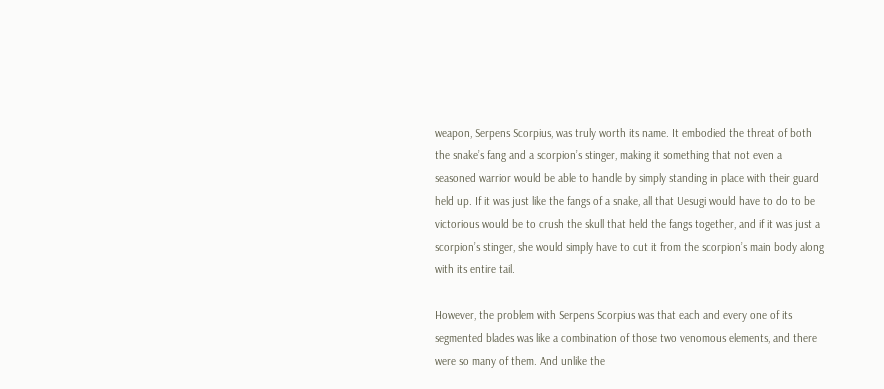weapon, Serpens Scorpius, was truly worth its name. It embodied the threat of both the snake’s fang and a scorpion’s stinger, making it something that not even a seasoned warrior would be able to handle by simply standing in place with their guard held up. If it was just like the fangs of a snake, all that Uesugi would have to do to be victorious would be to crush the skull that held the fangs together, and if it was just a scorpion’s stinger, she would simply have to cut it from the scorpion’s main body along with its entire tail.

However, the problem with Serpens Scorpius was that each and every one of its segmented blades was like a combination of those two venomous elements, and there were so many of them. And unlike the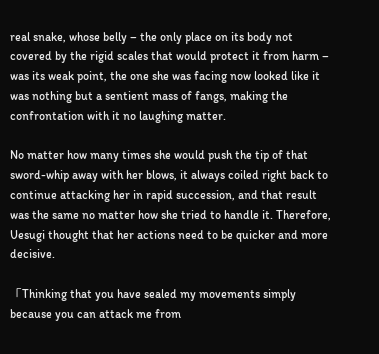real snake, whose belly – the only place on its body not covered by the rigid scales that would protect it from harm – was its weak point, the one she was facing now looked like it was nothing but a sentient mass of fangs, making the confrontation with it no laughing matter.

No matter how many times she would push the tip of that sword-whip away with her blows, it always coiled right back to continue attacking her in rapid succession, and that result was the same no matter how she tried to handle it. Therefore, Uesugi thought that her actions need to be quicker and more decisive.

「Thinking that you have sealed my movements simply because you can attack me from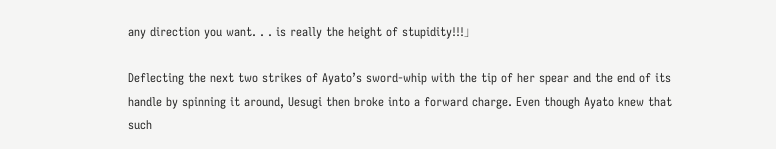any direction you want. . . is really the height of stupidity!!!」

Deflecting the next two strikes of Ayato’s sword-whip with the tip of her spear and the end of its handle by spinning it around, Uesugi then broke into a forward charge. Even though Ayato knew that such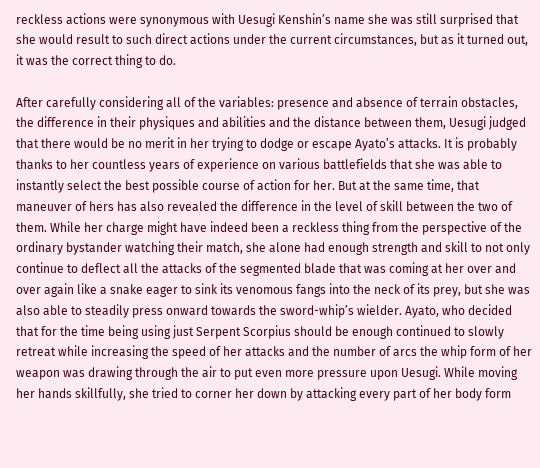reckless actions were synonymous with Uesugi Kenshin’s name she was still surprised that she would result to such direct actions under the current circumstances, but as it turned out, it was the correct thing to do.

After carefully considering all of the variables: presence and absence of terrain obstacles, the difference in their physiques and abilities and the distance between them, Uesugi judged that there would be no merit in her trying to dodge or escape Ayato’s attacks. It is probably thanks to her countless years of experience on various battlefields that she was able to instantly select the best possible course of action for her. But at the same time, that maneuver of hers has also revealed the difference in the level of skill between the two of them. While her charge might have indeed been a reckless thing from the perspective of the ordinary bystander watching their match, she alone had enough strength and skill to not only continue to deflect all the attacks of the segmented blade that was coming at her over and over again like a snake eager to sink its venomous fangs into the neck of its prey, but she was also able to steadily press onward towards the sword-whip’s wielder. Ayato, who decided that for the time being using just Serpent Scorpius should be enough continued to slowly retreat while increasing the speed of her attacks and the number of arcs the whip form of her weapon was drawing through the air to put even more pressure upon Uesugi. While moving her hands skillfully, she tried to corner her down by attacking every part of her body form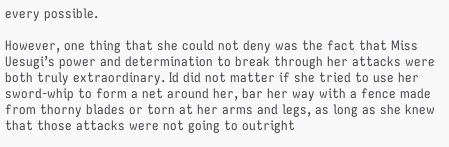every possible.

However, one thing that she could not deny was the fact that Miss Uesugi’s power and determination to break through her attacks were both truly extraordinary. Id did not matter if she tried to use her sword-whip to form a net around her, bar her way with a fence made from thorny blades or torn at her arms and legs, as long as she knew that those attacks were not going to outright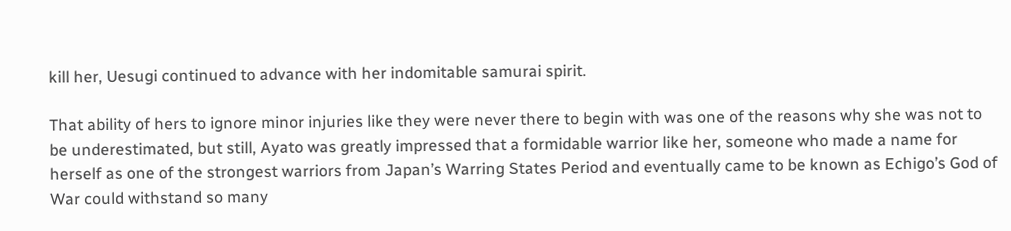kill her, Uesugi continued to advance with her indomitable samurai spirit.

That ability of hers to ignore minor injuries like they were never there to begin with was one of the reasons why she was not to be underestimated, but still, Ayato was greatly impressed that a formidable warrior like her, someone who made a name for herself as one of the strongest warriors from Japan’s Warring States Period and eventually came to be known as Echigo’s God of War could withstand so many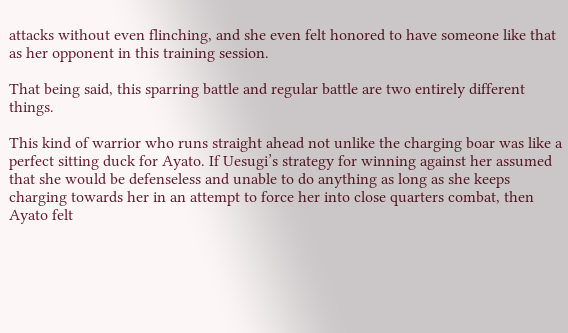attacks without even flinching, and she even felt honored to have someone like that as her opponent in this training session.

That being said, this sparring battle and regular battle are two entirely different things.

This kind of warrior who runs straight ahead not unlike the charging boar was like a perfect sitting duck for Ayato. If Uesugi’s strategy for winning against her assumed that she would be defenseless and unable to do anything as long as she keeps charging towards her in an attempt to force her into close quarters combat, then Ayato felt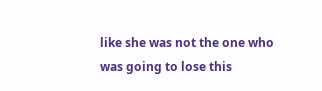like she was not the one who was going to lose this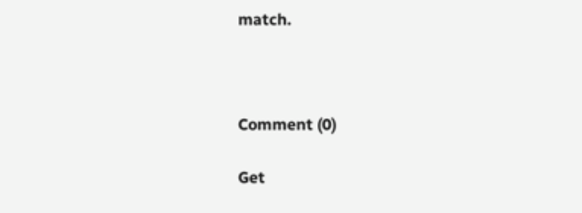match.



Comment (0)

Get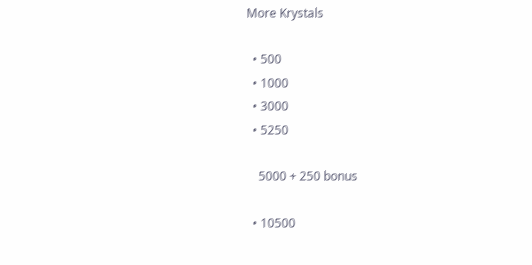More Krystals

  • 500
  • 1000
  • 3000
  • 5250

    5000 + 250 bonus

  • 10500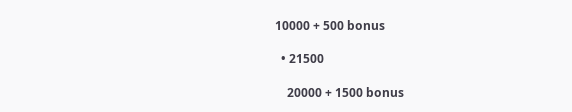10000 + 500 bonus

  • 21500

    20000 + 1500 bonus